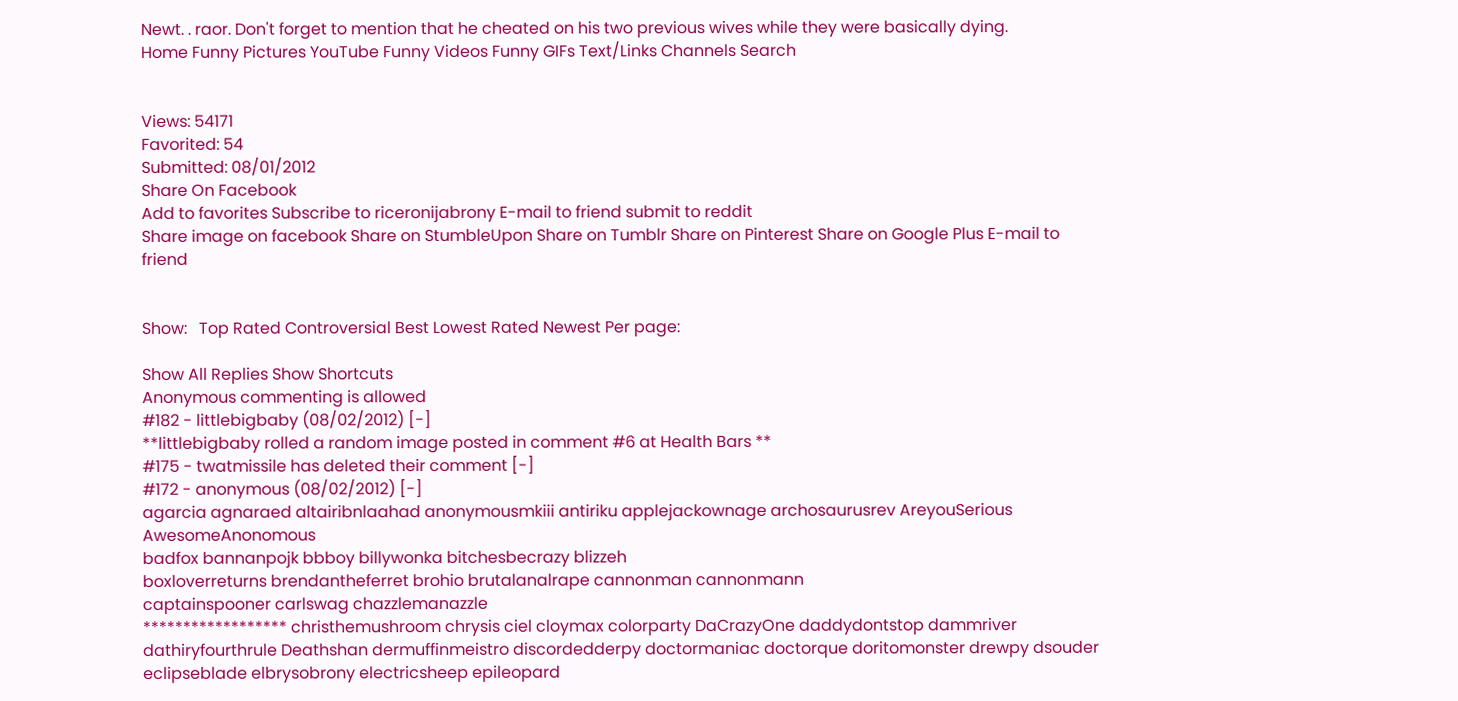Newt. . raor. Don't forget to mention that he cheated on his two previous wives while they were basically dying.
Home Funny Pictures YouTube Funny Videos Funny GIFs Text/Links Channels Search


Views: 54171
Favorited: 54
Submitted: 08/01/2012
Share On Facebook
Add to favorites Subscribe to riceronijabrony E-mail to friend submit to reddit
Share image on facebook Share on StumbleUpon Share on Tumblr Share on Pinterest Share on Google Plus E-mail to friend


Show:   Top Rated Controversial Best Lowest Rated Newest Per page:

Show All Replies Show Shortcuts
Anonymous commenting is allowed
#182 - littlebigbaby (08/02/2012) [-]
**littlebigbaby rolled a random image posted in comment #6 at Health Bars **
#175 - twatmissile has deleted their comment [-]
#172 - anonymous (08/02/2012) [-]
agarcia agnaraed altairibnlaahad anonymousmkiii antiriku applejackownage archosaurusrev AreyouSerious AwesomeAnonomous
badfox bannanpojk bbboy billywonka bitchesbecrazy blizzeh
boxloverreturns brendantheferret brohio brutalanalrape cannonman cannonmann
captainspooner carlswag chazzlemanazzle
****************** christhemushroom chrysis ciel cloymax colorparty DaCrazyOne daddydontstop dammriver dathiryfourthrule Deathshan dermuffinmeistro discordedderpy doctormaniac doctorque doritomonster drewpy dsouder eclipseblade elbrysobrony electricsheep epileopard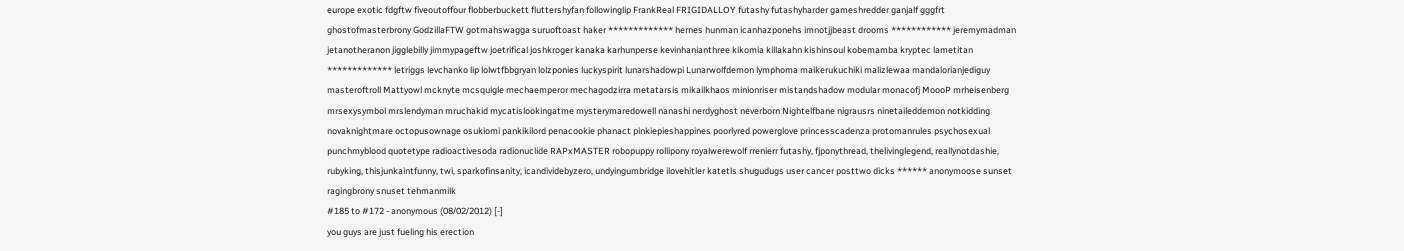europe exotic fdgftw fiveoutoffour flobberbuckett fluttershyfan followinglip FrankReal FRIGIDALLOY futashy futashyharder gameshredder ganjalf gggfrt ghostofmasterbrony GodzillaFTW gotmahswagga suruoftoast haker ************* hernes hunman icanhazponehs imnotjjbeast drooms ************ jeremymadman jetanotheranon jigglebilly jimmypageftw joetrifical joshkroger kanaka karhunperse kevinhanianthree kikomia killakahn kishinsoul kobemamba kryptec lametitan ************* letriggs levchanko lip lolwtfbbgryan lolzponies luckyspirit lunarshadowpi Lunarwolfdemon lymphoma maikerukuchiki malizlewaa mandalorianjediguy masteroftroll Mattyowl mcknyte mcsquigle mechaemperor mechagodzirra metatarsis mikailkhaos minionriser mistandshadow modular monacofj MoooP mrheisenberg mrsexysymbol mrslendyman mruchakid mycatislookingatme mysterymaredowell nanashi nerdyghost neverborn Nightelfbane nigrausrs ninetaileddemon notkidding novaknightmare octopusownage osukiomi pankikilord penacookie phanact pinkiepieshappines poorlyred powerglove princesscadenza protomanrules psychosexual punchmyblood quotetype radioactivesoda radionuclide RAPxMASTER robopuppy rollipony royalwerewolf rrenierr futashy, fjponythread, thelivinglegend, reallynotdashie, rubyking, thisjunkaintfunny, twi, sparkofinsanity, icandividebyzero, undyingumbridge ilovehitler katetls shugudugs user cancer posttwo dicks ****** anonymoose sunset ragingbrony snuset tehmanmilk
#185 to #172 - anonymous (08/02/2012) [-]
you guys are just fueling his erection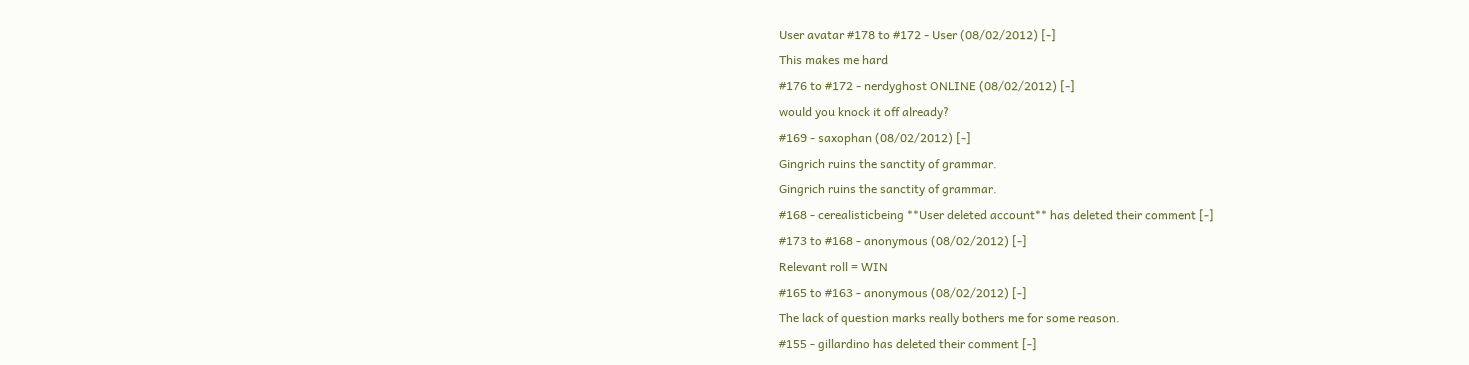User avatar #178 to #172 - User (08/02/2012) [-]
This makes me hard
#176 to #172 - nerdyghost ONLINE (08/02/2012) [-]
would you knock it off already?
#169 - saxophan (08/02/2012) [-]
Gingrich ruins the sanctity of grammar.
Gingrich ruins the sanctity of grammar.
#168 - cerealisticbeing **User deleted account** has deleted their comment [-]
#173 to #168 - anonymous (08/02/2012) [-]
Relevant roll = WIN
#165 to #163 - anonymous (08/02/2012) [-]
The lack of question marks really bothers me for some reason.
#155 - gillardino has deleted their comment [-]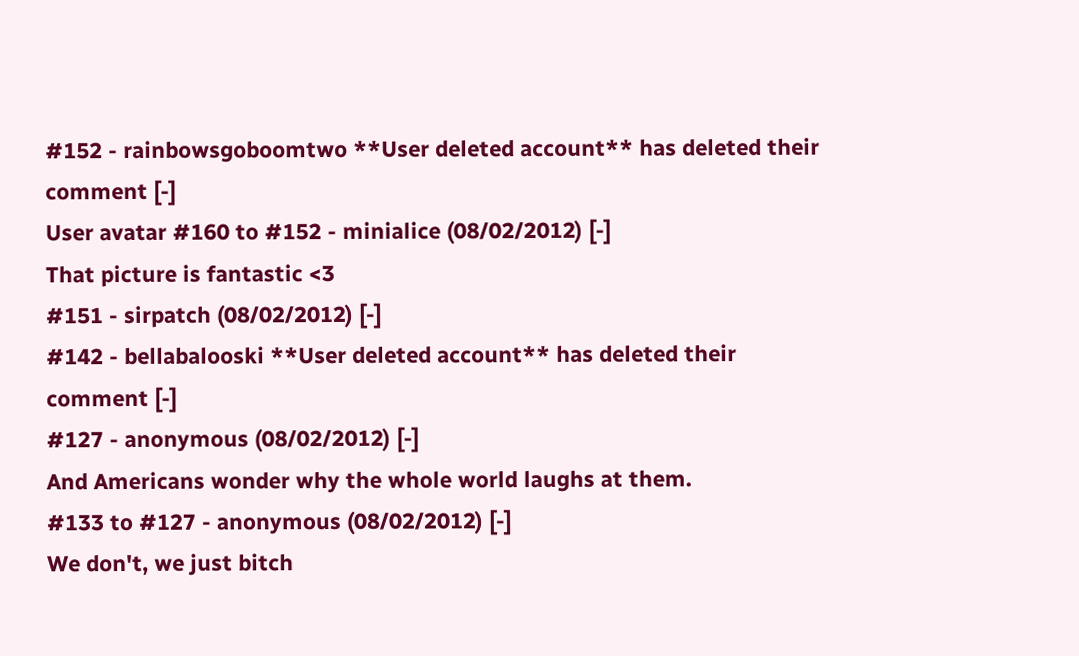#152 - rainbowsgoboomtwo **User deleted account** has deleted their comment [-]
User avatar #160 to #152 - minialice (08/02/2012) [-]
That picture is fantastic <3
#151 - sirpatch (08/02/2012) [-]
#142 - bellabalooski **User deleted account** has deleted their comment [-]
#127 - anonymous (08/02/2012) [-]
And Americans wonder why the whole world laughs at them.
#133 to #127 - anonymous (08/02/2012) [-]
We don't, we just bitch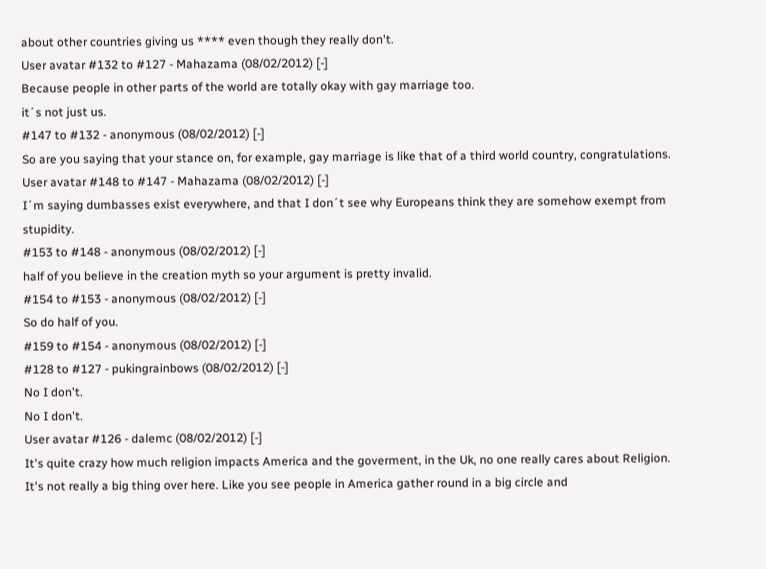about other countries giving us **** even though they really don't.
User avatar #132 to #127 - Mahazama (08/02/2012) [-]
Because people in other parts of the world are totally okay with gay marriage too.
it´s not just us.
#147 to #132 - anonymous (08/02/2012) [-]
So are you saying that your stance on, for example, gay marriage is like that of a third world country, congratulations.
User avatar #148 to #147 - Mahazama (08/02/2012) [-]
I´m saying dumbasses exist everywhere, and that I don´t see why Europeans think they are somehow exempt from stupidity.
#153 to #148 - anonymous (08/02/2012) [-]
half of you believe in the creation myth so your argument is pretty invalid.
#154 to #153 - anonymous (08/02/2012) [-]
So do half of you.
#159 to #154 - anonymous (08/02/2012) [-]
#128 to #127 - pukingrainbows (08/02/2012) [-]
No I don't.
No I don't.
User avatar #126 - dalemc (08/02/2012) [-]
It's quite crazy how much religion impacts America and the goverment, in the Uk, no one really cares about Religion. It's not really a big thing over here. Like you see people in America gather round in a big circle and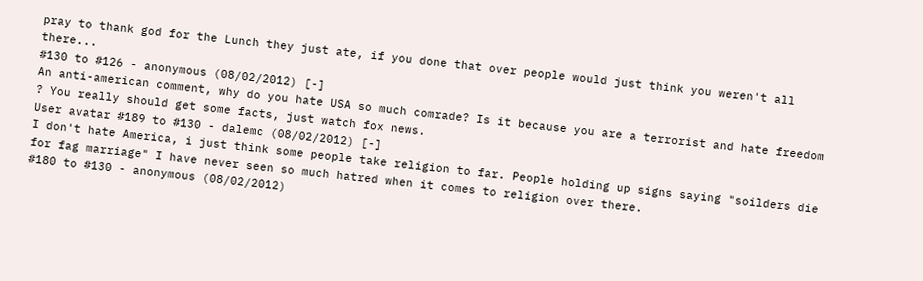pray to thank god for the Lunch they just ate, if you done that over people would just think you weren't all there...
#130 to #126 - anonymous (08/02/2012) [-]
An anti-american comment, why do you hate USA so much comrade? Is it because you are a terrorist and hate freedom ? You really should get some facts, just watch fox news.
User avatar #189 to #130 - dalemc (08/02/2012) [-]
I don't hate America, i just think some people take religion to far. People holding up signs saying "soilders die for fag marriage" I have never seen so much hatred when it comes to religion over there.
#180 to #130 - anonymous (08/02/2012)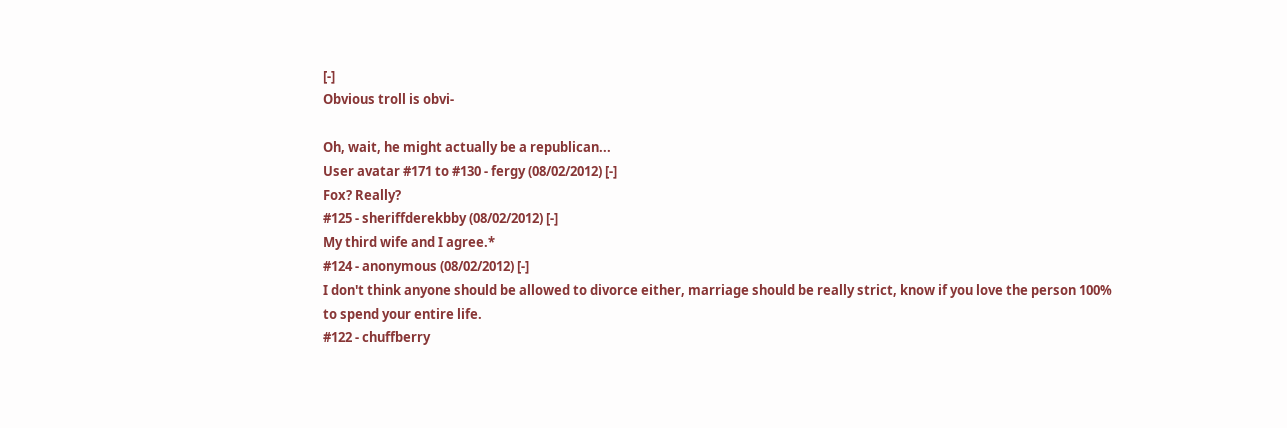[-]
Obvious troll is obvi-

Oh, wait, he might actually be a republican...
User avatar #171 to #130 - fergy (08/02/2012) [-]
Fox? Really?
#125 - sheriffderekbby (08/02/2012) [-]
My third wife and I agree.*
#124 - anonymous (08/02/2012) [-]
I don't think anyone should be allowed to divorce either, marriage should be really strict, know if you love the person 100% to spend your entire life.
#122 - chuffberry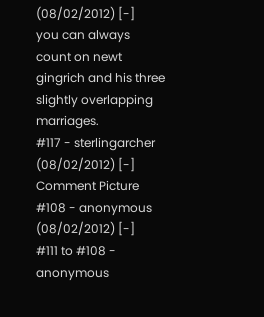(08/02/2012) [-]
you can always count on newt gingrich and his three slightly overlapping marriages.
#117 - sterlingarcher (08/02/2012) [-]
Comment Picture
#108 - anonymous (08/02/2012) [-]
#111 to #108 - anonymous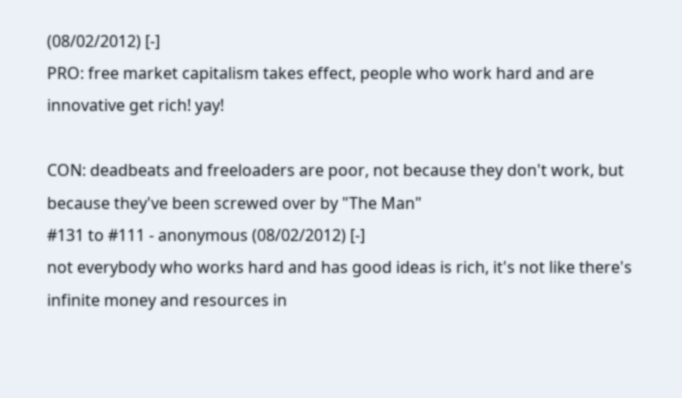(08/02/2012) [-]
PRO: free market capitalism takes effect, people who work hard and are innovative get rich! yay!

CON: deadbeats and freeloaders are poor, not because they don't work, but because they've been screwed over by "The Man"
#131 to #111 - anonymous (08/02/2012) [-]
not everybody who works hard and has good ideas is rich, it's not like there's infinite money and resources in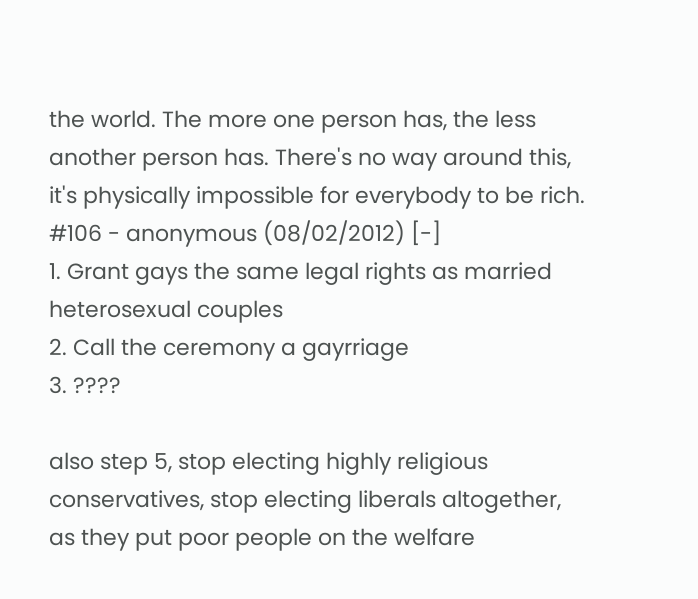the world. The more one person has, the less another person has. There's no way around this, it's physically impossible for everybody to be rich.
#106 - anonymous (08/02/2012) [-]
1. Grant gays the same legal rights as married heterosexual couples
2. Call the ceremony a gayrriage
3. ????

also step 5, stop electing highly religious conservatives, stop electing liberals altogether, as they put poor people on the welfare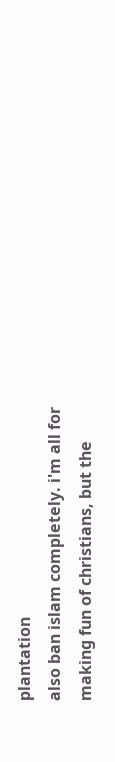plantation
also ban islam completely. i'm all for making fun of christians, but the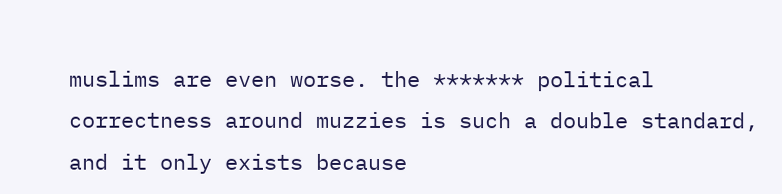muslims are even worse. the ******* political correctness around muzzies is such a double standard, and it only exists because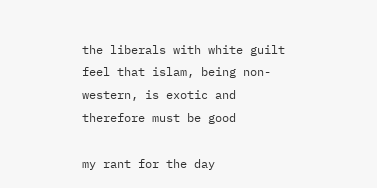the liberals with white guilt feel that islam, being non-western, is exotic and therefore must be good

my rant for the day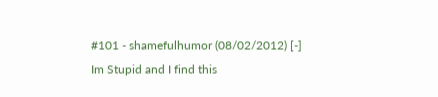#101 - shamefulhumor (08/02/2012) [-]
Im Stupid and I find this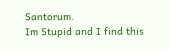Santorum.
Im Stupid and I find this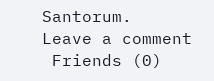Santorum.
Leave a comment
 Friends (0)